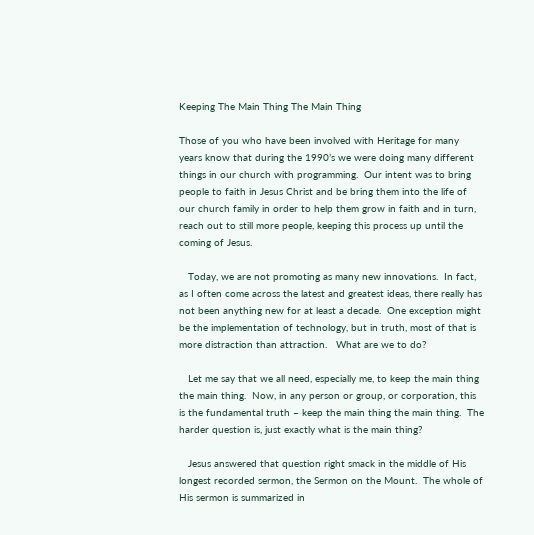Keeping The Main Thing The Main Thing

Those of you who have been involved with Heritage for many years know that during the 1990’s we were doing many different things in our church with programming.  Our intent was to bring people to faith in Jesus Christ and be bring them into the life of our church family in order to help them grow in faith and in turn, reach out to still more people, keeping this process up until the coming of Jesus.

   Today, we are not promoting as many new innovations.  In fact, as I often come across the latest and greatest ideas, there really has not been anything new for at least a decade.  One exception might be the implementation of technology, but in truth, most of that is more distraction than attraction.   What are we to do?

   Let me say that we all need, especially me, to keep the main thing the main thing.  Now, in any person or group, or corporation, this is the fundamental truth – keep the main thing the main thing.  The harder question is, just exactly what is the main thing?

   Jesus answered that question right smack in the middle of His longest recorded sermon, the Sermon on the Mount.  The whole of His sermon is summarized in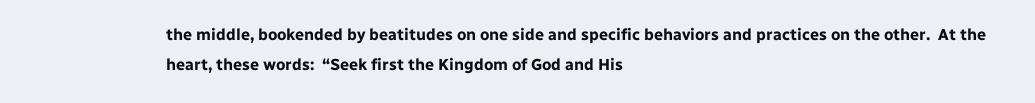the middle, bookended by beatitudes on one side and specific behaviors and practices on the other.  At the heart, these words:  “Seek first the Kingdom of God and His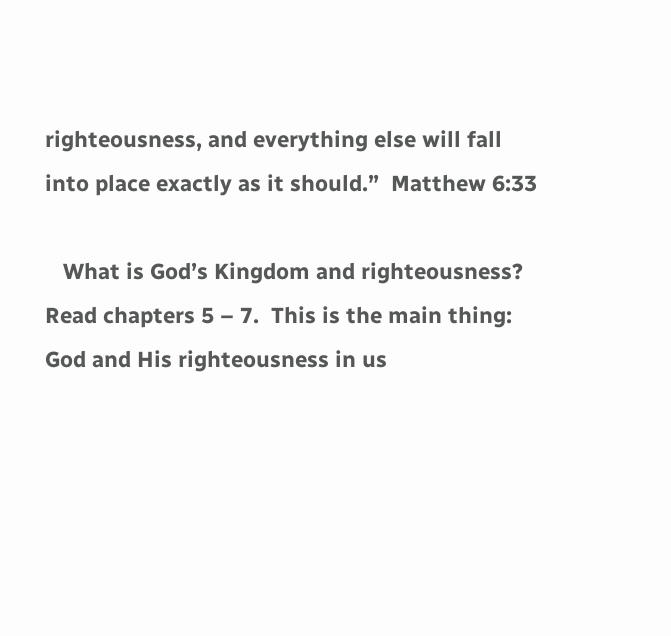righteousness, and everything else will fall into place exactly as it should.”  Matthew 6:33

   What is God’s Kingdom and righteousness?  Read chapters 5 – 7.  This is the main thing:  God and His righteousness in us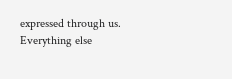expressed through us.  Everything else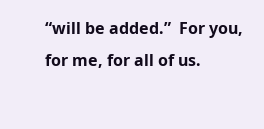“will be added.”  For you, for me, for all of us.